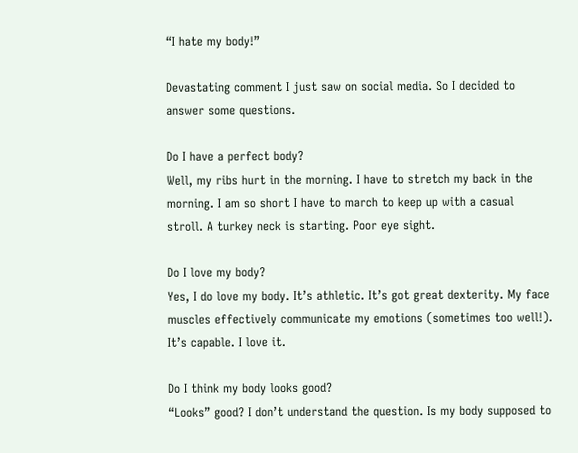“I hate my body!”

Devastating comment I just saw on social media. So I decided to answer some questions.

Do I have a perfect body?
Well, my ribs hurt in the morning. I have to stretch my back in the morning. I am so short I have to march to keep up with a casual stroll. A turkey neck is starting. Poor eye sight.

Do I love my body?
Yes, I do love my body. It’s athletic. It’s got great dexterity. My face muscles effectively communicate my emotions (sometimes too well!). It’s capable. I love it.

Do I think my body looks good?
“Looks” good? I don’t understand the question. Is my body supposed to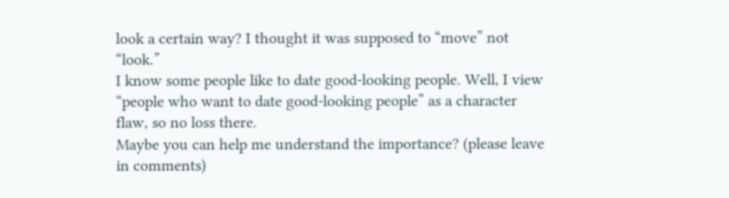look a certain way? I thought it was supposed to “move” not “look.”
I know some people like to date good-looking people. Well, I view “people who want to date good-looking people” as a character flaw, so no loss there.
Maybe you can help me understand the importance? (please leave in comments)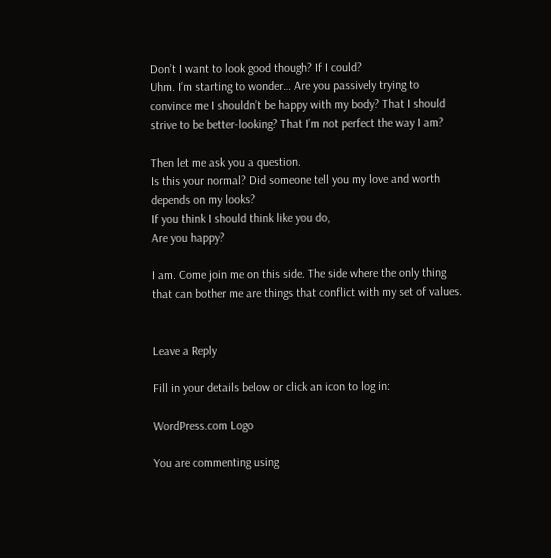Don’t I want to look good though? If I could?
Uhm. I’m starting to wonder… Are you passively trying to convince me I shouldn’t be happy with my body? That I should strive to be better-looking? That I’m not perfect the way I am?

Then let me ask you a question.
Is this your normal? Did someone tell you my love and worth depends on my looks?
If you think I should think like you do,
Are you happy?

I am. Come join me on this side. The side where the only thing that can bother me are things that conflict with my set of values.


Leave a Reply

Fill in your details below or click an icon to log in:

WordPress.com Logo

You are commenting using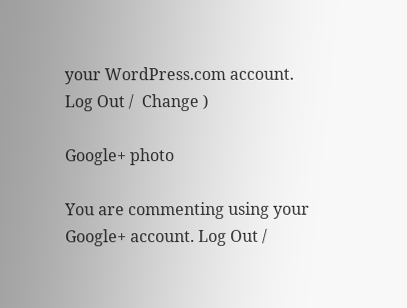your WordPress.com account. Log Out /  Change )

Google+ photo

You are commenting using your Google+ account. Log Out /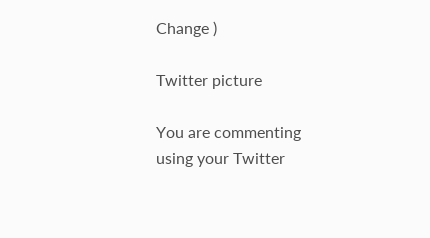Change )

Twitter picture

You are commenting using your Twitter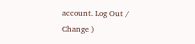account. Log Out /  Change )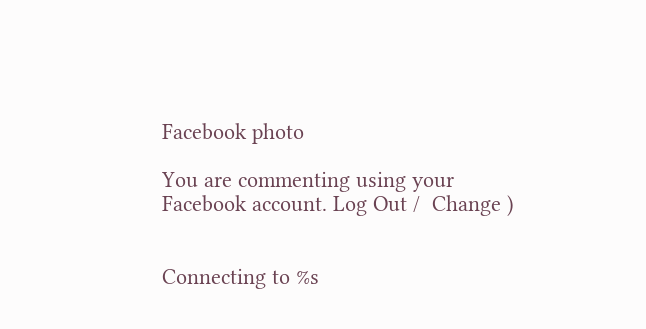Facebook photo

You are commenting using your Facebook account. Log Out /  Change )


Connecting to %s